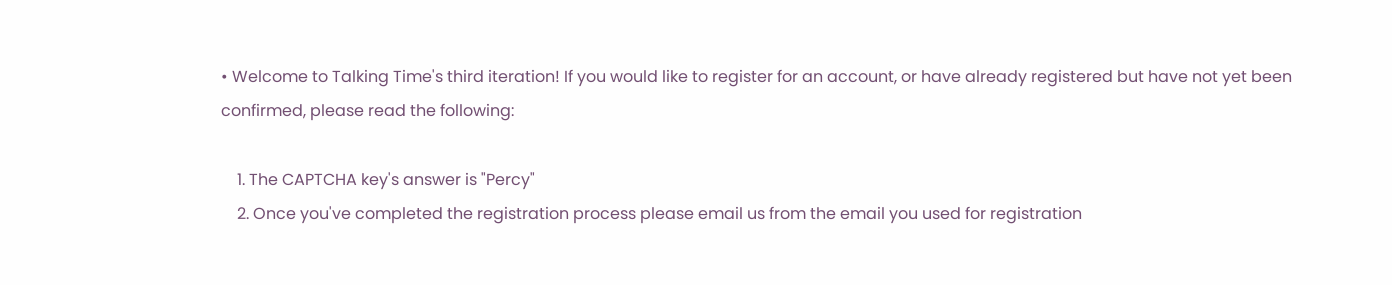• Welcome to Talking Time's third iteration! If you would like to register for an account, or have already registered but have not yet been confirmed, please read the following:

    1. The CAPTCHA key's answer is "Percy"
    2. Once you've completed the registration process please email us from the email you used for registration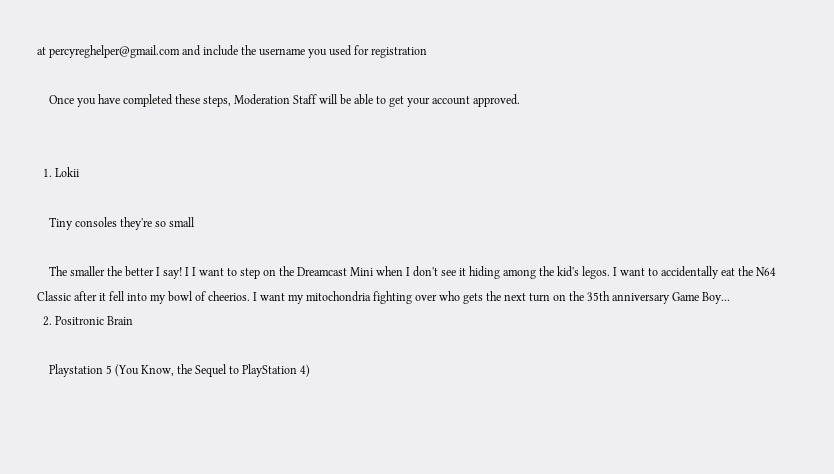at percyreghelper@gmail.com and include the username you used for registration

    Once you have completed these steps, Moderation Staff will be able to get your account approved.


  1. Lokii

    Tiny consoles they're so small

    The smaller the better I say! I I want to step on the Dreamcast Mini when I don't see it hiding among the kid's legos. I want to accidentally eat the N64 Classic after it fell into my bowl of cheerios. I want my mitochondria fighting over who gets the next turn on the 35th anniversary Game Boy...
  2. Positronic Brain

    Playstation 5 (You Know, the Sequel to PlayStation 4)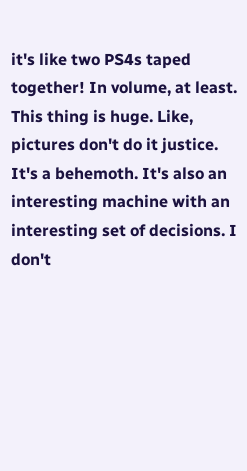it's like two PS4s taped together! In volume, at least. This thing is huge. Like, pictures don't do it justice. It's a behemoth. It's also an interesting machine with an interesting set of decisions. I don't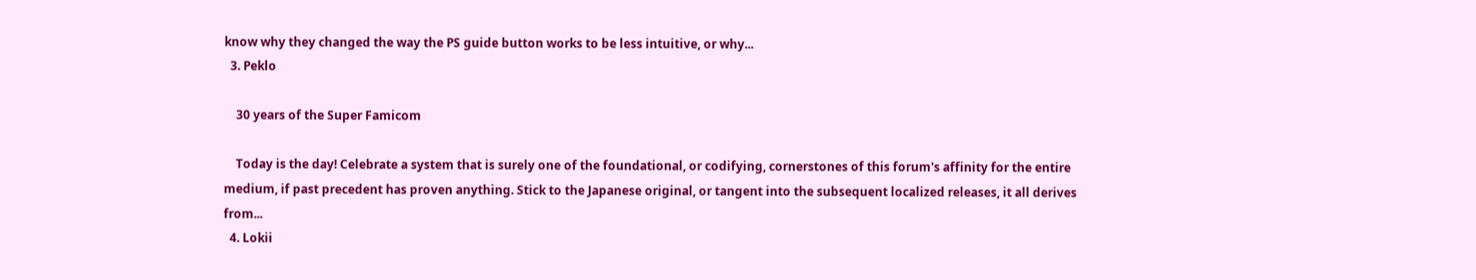know why they changed the way the PS guide button works to be less intuitive, or why...
  3. Peklo

    30 years of the Super Famicom

    Today is the day! Celebrate a system that is surely one of the foundational, or codifying, cornerstones of this forum's affinity for the entire medium, if past precedent has proven anything. Stick to the Japanese original, or tangent into the subsequent localized releases, it all derives from...
  4. Lokii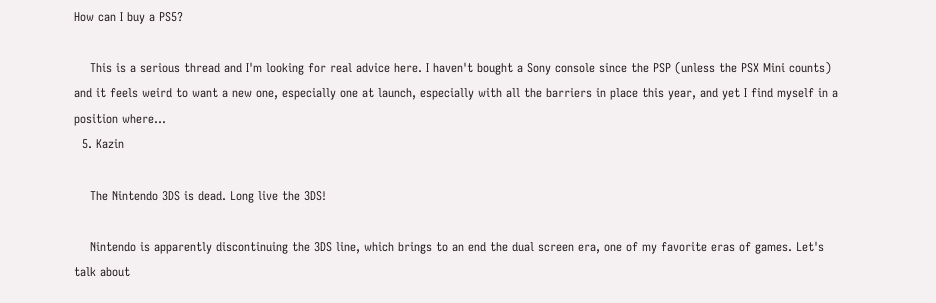How can I buy a PS5?

    This is a serious thread and I'm looking for real advice here. I haven't bought a Sony console since the PSP (unless the PSX Mini counts) and it feels weird to want a new one, especially one at launch, especially with all the barriers in place this year, and yet I find myself in a position where...
  5. Kazin

    The Nintendo 3DS is dead. Long live the 3DS!

    Nintendo is apparently discontinuing the 3DS line, which brings to an end the dual screen era, one of my favorite eras of games. Let's talk about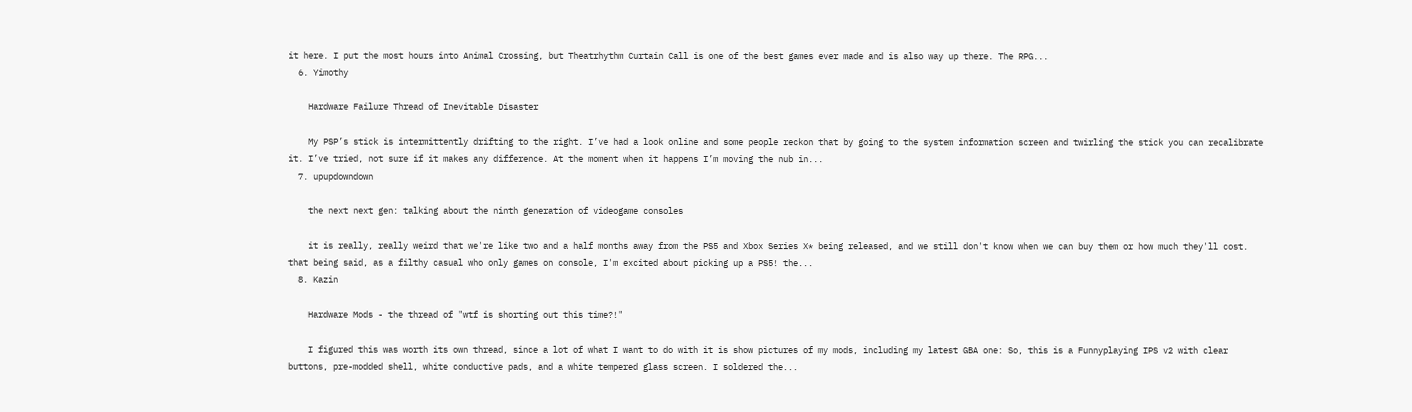it here. I put the most hours into Animal Crossing, but Theatrhythm Curtain Call is one of the best games ever made and is also way up there. The RPG...
  6. Yimothy

    Hardware Failure Thread of Inevitable Disaster

    My PSP’s stick is intermittently drifting to the right. I’ve had a look online and some people reckon that by going to the system information screen and twirling the stick you can recalibrate it. I’ve tried, not sure if it makes any difference. At the moment when it happens I’m moving the nub in...
  7. upupdowndown

    the next next gen: talking about the ninth generation of videogame consoles

    it is really, really weird that we're like two and a half months away from the PS5 and Xbox Series X* being released, and we still don't know when we can buy them or how much they'll cost. that being said, as a filthy casual who only games on console, I'm excited about picking up a PS5! the...
  8. Kazin

    Hardware Mods - the thread of "wtf is shorting out this time?!"

    I figured this was worth its own thread, since a lot of what I want to do with it is show pictures of my mods, including my latest GBA one: So, this is a Funnyplaying IPS v2 with clear buttons, pre-modded shell, white conductive pads, and a white tempered glass screen. I soldered the...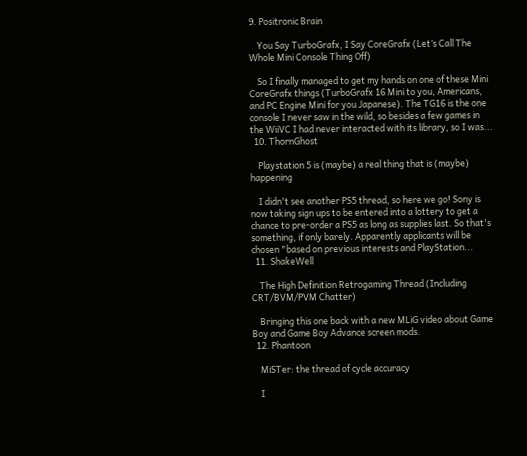9. Positronic Brain

    You Say TurboGrafx, I Say CoreGrafx (Let’s Call The Whole Mini Console Thing Off)

    So I finally managed to get my hands on one of these Mini CoreGrafx things (TurboGrafx 16 Mini to you, Americans, and PC Engine Mini for you Japanese). The TG16 is the one console I never saw in the wild, so besides a few games in the WiiVC I had never interacted with its library, so I was...
  10. ThornGhost

    Playstation 5 is (maybe) a real thing that is (maybe) happening

    I didn't see another PS5 thread, so here we go! Sony is now taking sign ups to be entered into a lottery to get a chance to pre-order a PS5 as long as supplies last. So that's something, if only barely. Apparently applicants will be chosen "based on previous interests and PlayStation...
  11. ShakeWell

    The High Definition Retrogaming Thread (Including CRT/BVM/PVM Chatter)

    Bringing this one back with a new MLiG video about Game Boy and Game Boy Advance screen mods.
  12. Phantoon

    MiSTer: the thread of cycle accuracy

    I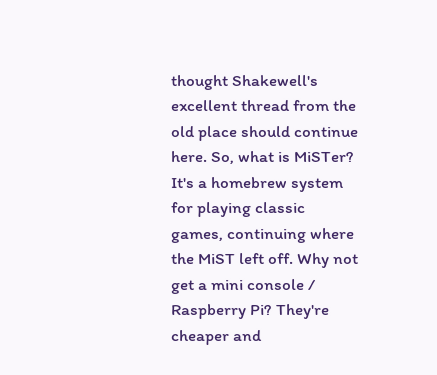thought Shakewell's excellent thread from the old place should continue here. So, what is MiSTer? It's a homebrew system for playing classic games, continuing where the MiST left off. Why not get a mini console / Raspberry Pi? They're cheaper and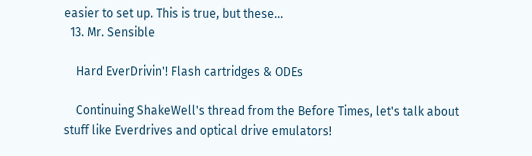easier to set up. This is true, but these...
  13. Mr. Sensible

    Hard EverDrivin'! Flash cartridges & ODEs

    Continuing ShakeWell's thread from the Before Times, let's talk about stuff like Everdrives and optical drive emulators!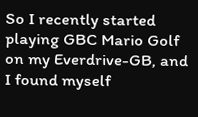So I recently started playing GBC Mario Golf on my Everdrive-GB, and I found myself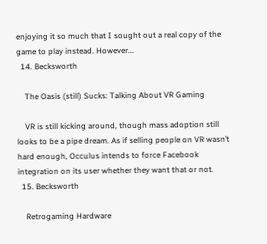enjoying it so much that I sought out a real copy of the game to play instead. However...
  14. Becksworth

    The Oasis (still) Sucks: Talking About VR Gaming

    VR is still kicking around, though mass adoption still looks to be a pipe dream. As if selling people on VR wasn’t hard enough, Occulus intends to force Facebook integration on its user whether they want that or not.
  15. Becksworth

    Retrogaming Hardware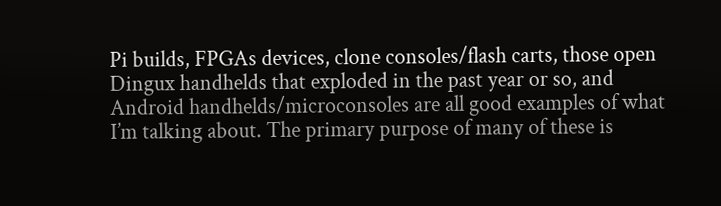Pi builds, FPGAs devices, clone consoles/flash carts, those open Dingux handhelds that exploded in the past year or so, and Android handhelds/microconsoles are all good examples of what I’m talking about. The primary purpose of many of these is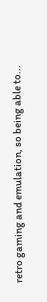retro gaming and emulation, so being able to...